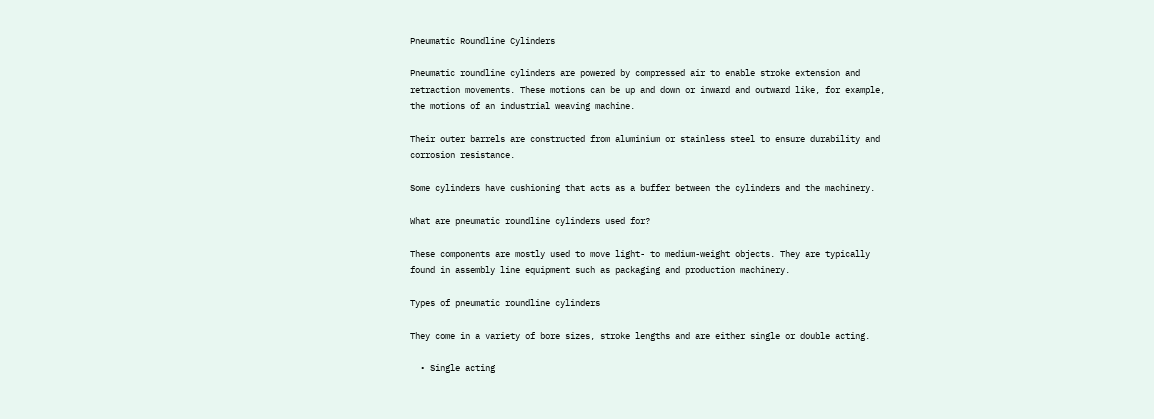Pneumatic Roundline Cylinders

Pneumatic roundline cylinders are powered by compressed air to enable stroke extension and retraction movements. These motions can be up and down or inward and outward like, for example, the motions of an industrial weaving machine.

Their outer barrels are constructed from aluminium or stainless steel to ensure durability and corrosion resistance.

Some cylinders have cushioning that acts as a buffer between the cylinders and the machinery.

What are pneumatic roundline cylinders used for?

These components are mostly used to move light- to medium-weight objects. They are typically found in assembly line equipment such as packaging and production machinery.

Types of pneumatic roundline cylinders

They come in a variety of bore sizes, stroke lengths and are either single or double acting.

  • Single acting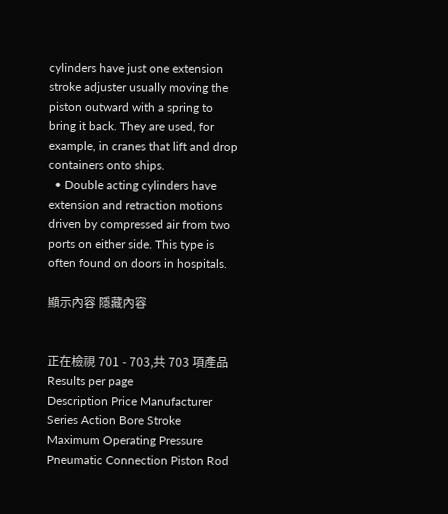cylinders have just one extension stroke adjuster usually moving the piston outward with a spring to bring it back. They are used, for example, in cranes that lift and drop containers onto ships.
  • Double acting cylinders have extension and retraction motions driven by compressed air from two ports on either side. This type is often found on doors in hospitals.

顯示內容 隱藏內容


正在檢視 701 - 703,共 703 項產品
Results per page
Description Price Manufacturer Series Action Bore Stroke Maximum Operating Pressure Pneumatic Connection Piston Rod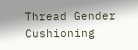Thread Gender Cushioning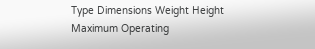Type Dimensions Weight Height Maximum Operating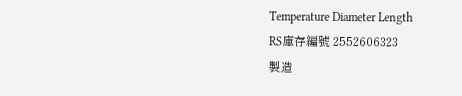Temperature Diameter Length
RS庫存編號 2552606323
製造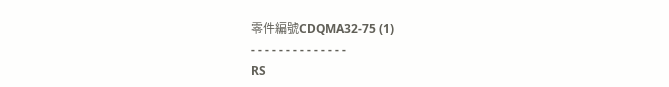零件編號CDQMA32-75 (1)
- - - - - - - - - - - - - -
RS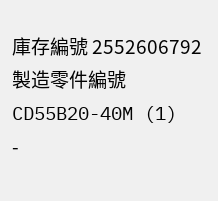庫存編號 2552606792
製造零件編號CD55B20-40M (1)
-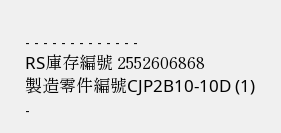- - - - - - - - - - - - -
RS庫存編號 2552606868
製造零件編號CJP2B10-10D (1)
-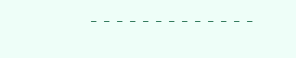- - - - - - - - - - - - -